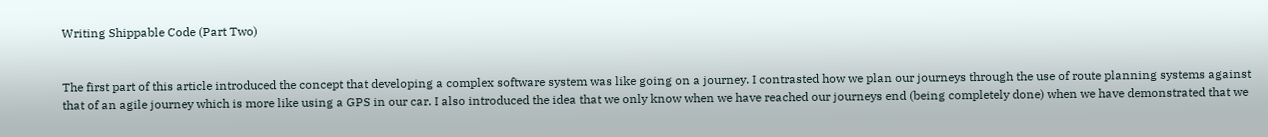Writing Shippable Code (Part Two)


The first part of this article introduced the concept that developing a complex software system was like going on a journey. I contrasted how we plan our journeys through the use of route planning systems against that of an agile journey which is more like using a GPS in our car. I also introduced the idea that we only know when we have reached our journeys end (being completely done) when we have demonstrated that we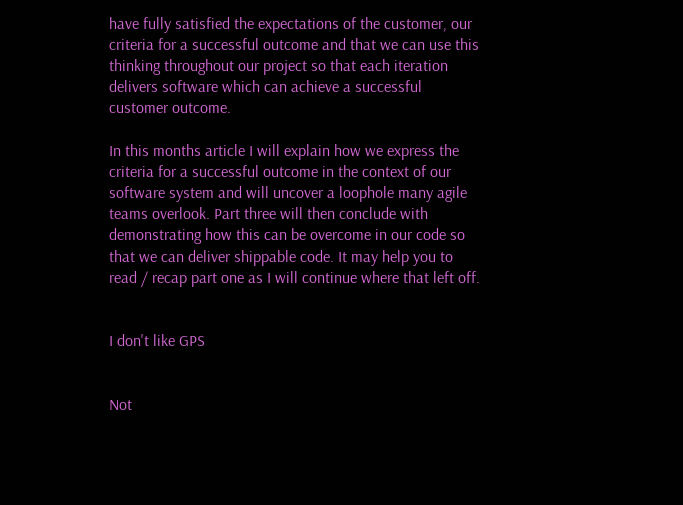have fully satisfied the expectations of the customer, our criteria for a successful outcome and that we can use this thinking throughout our project so that each iteration delivers software which can achieve a successful customer outcome.

In this months article I will explain how we express the criteria for a successful outcome in the context of our software system and will uncover a loophole many agile teams overlook. Part three will then conclude with demonstrating how this can be overcome in our code so that we can deliver shippable code. It may help you to read / recap part one as I will continue where that left off.


I don't like GPS


Not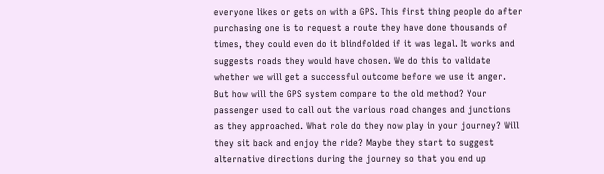everyone likes or gets on with a GPS. This first thing people do after purchasing one is to request a route they have done thousands of times, they could even do it blindfolded if it was legal. It works and suggests roads they would have chosen. We do this to validate whether we will get a successful outcome before we use it anger. But how will the GPS system compare to the old method? Your passenger used to call out the various road changes and junctions as they approached. What role do they now play in your journey? Will they sit back and enjoy the ride? Maybe they start to suggest alternative directions during the journey so that you end up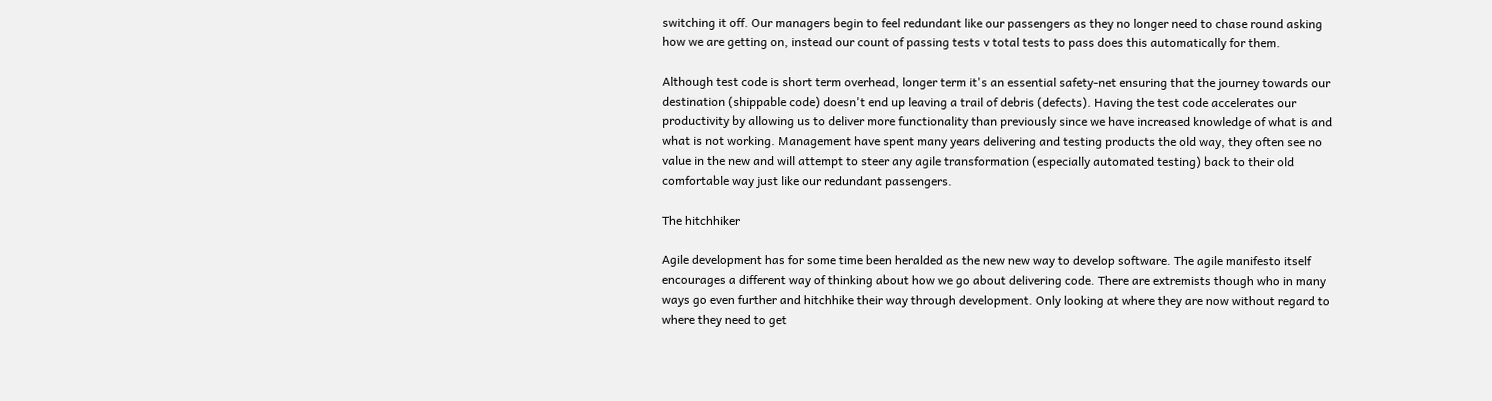switching it off. Our managers begin to feel redundant like our passengers as they no longer need to chase round asking how we are getting on, instead our count of passing tests v total tests to pass does this automatically for them.

Although test code is short term overhead, longer term it's an essential safety-net ensuring that the journey towards our destination (shippable code) doesn't end up leaving a trail of debris (defects). Having the test code accelerates our productivity by allowing us to deliver more functionality than previously since we have increased knowledge of what is and what is not working. Management have spent many years delivering and testing products the old way, they often see no value in the new and will attempt to steer any agile transformation (especially automated testing) back to their old comfortable way just like our redundant passengers.

The hitchhiker

Agile development has for some time been heralded as the new new way to develop software. The agile manifesto itself encourages a different way of thinking about how we go about delivering code. There are extremists though who in many ways go even further and hitchhike their way through development. Only looking at where they are now without regard to where they need to get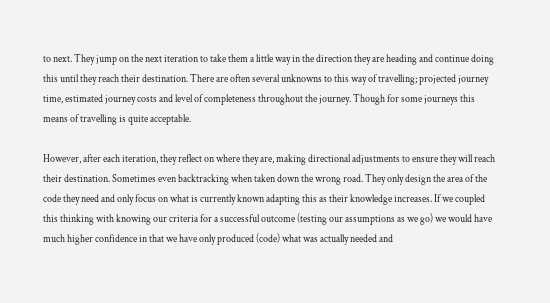to next. They jump on the next iteration to take them a little way in the direction they are heading and continue doing this until they reach their destination. There are often several unknowns to this way of travelling; projected journey time, estimated journey costs and level of completeness throughout the journey. Though for some journeys this means of travelling is quite acceptable.

However, after each iteration, they reflect on where they are, making directional adjustments to ensure they will reach their destination. Sometimes even backtracking when taken down the wrong road. They only design the area of the code they need and only focus on what is currently known adapting this as their knowledge increases. If we coupled this thinking with knowing our criteria for a successful outcome (testing our assumptions as we go) we would have much higher confidence in that we have only produced (code) what was actually needed and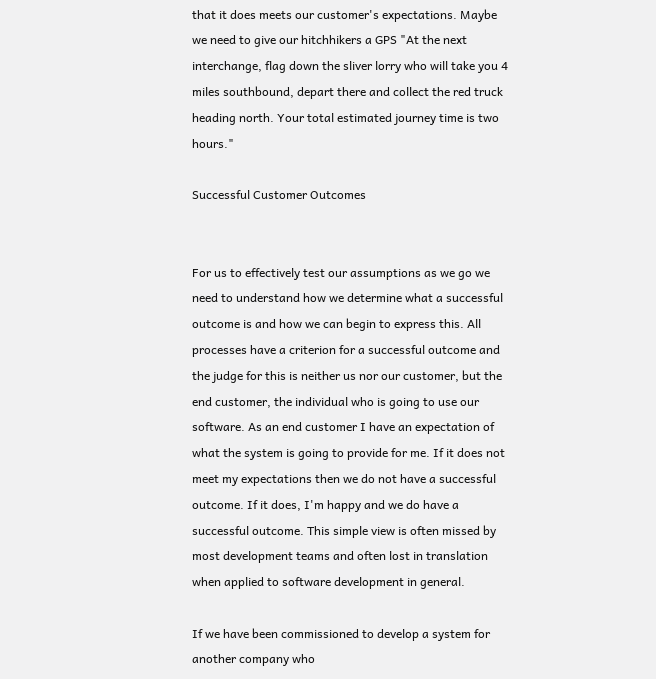that it does meets our customer's expectations. Maybe we need to give our hitchhikers a GPS "At the next interchange, flag down the sliver lorry who will take you 4 miles southbound, depart there and collect the red truck heading north. Your total estimated journey time is two hours."

Successful Customer Outcomes


For us to effectively test our assumptions as we go we need to understand how we determine what a successful outcome is and how we can begin to express this. All processes have a criterion for a successful outcome and the judge for this is neither us nor our customer, but the end customer, the individual who is going to use our software. As an end customer I have an expectation of what the system is going to provide for me. If it does not meet my expectations then we do not have a successful outcome. If it does, I'm happy and we do have a successful outcome. This simple view is often missed by most development teams and often lost in translation when applied to software development in general.

If we have been commissioned to develop a system for another company who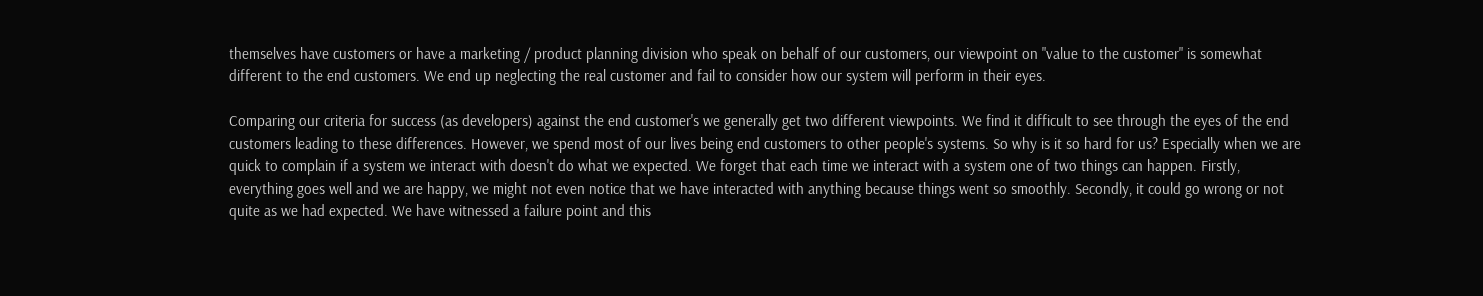themselves have customers or have a marketing / product planning division who speak on behalf of our customers, our viewpoint on "value to the customer" is somewhat different to the end customers. We end up neglecting the real customer and fail to consider how our system will perform in their eyes.

Comparing our criteria for success (as developers) against the end customer's we generally get two different viewpoints. We find it difficult to see through the eyes of the end customers leading to these differences. However, we spend most of our lives being end customers to other people's systems. So why is it so hard for us? Especially when we are quick to complain if a system we interact with doesn't do what we expected. We forget that each time we interact with a system one of two things can happen. Firstly, everything goes well and we are happy, we might not even notice that we have interacted with anything because things went so smoothly. Secondly, it could go wrong or not quite as we had expected. We have witnessed a failure point and this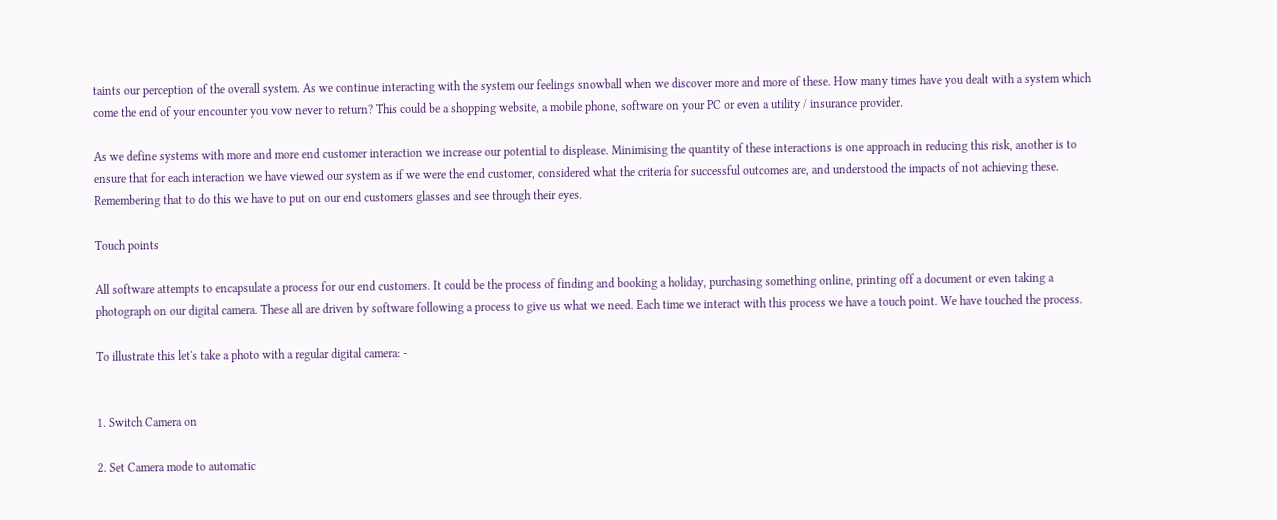taints our perception of the overall system. As we continue interacting with the system our feelings snowball when we discover more and more of these. How many times have you dealt with a system which come the end of your encounter you vow never to return? This could be a shopping website, a mobile phone, software on your PC or even a utility / insurance provider.

As we define systems with more and more end customer interaction we increase our potential to displease. Minimising the quantity of these interactions is one approach in reducing this risk, another is to ensure that for each interaction we have viewed our system as if we were the end customer, considered what the criteria for successful outcomes are, and understood the impacts of not achieving these. Remembering that to do this we have to put on our end customers glasses and see through their eyes.

Touch points

All software attempts to encapsulate a process for our end customers. It could be the process of finding and booking a holiday, purchasing something online, printing off a document or even taking a photograph on our digital camera. These all are driven by software following a process to give us what we need. Each time we interact with this process we have a touch point. We have touched the process.

To illustrate this let's take a photo with a regular digital camera: -


1. Switch Camera on

2. Set Camera mode to automatic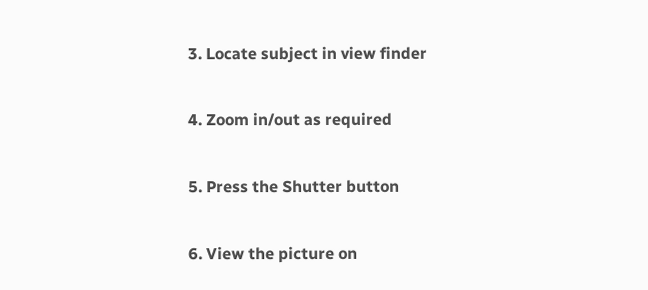3. Locate subject in view finder

4. Zoom in/out as required

5. Press the Shutter button

6. View the picture on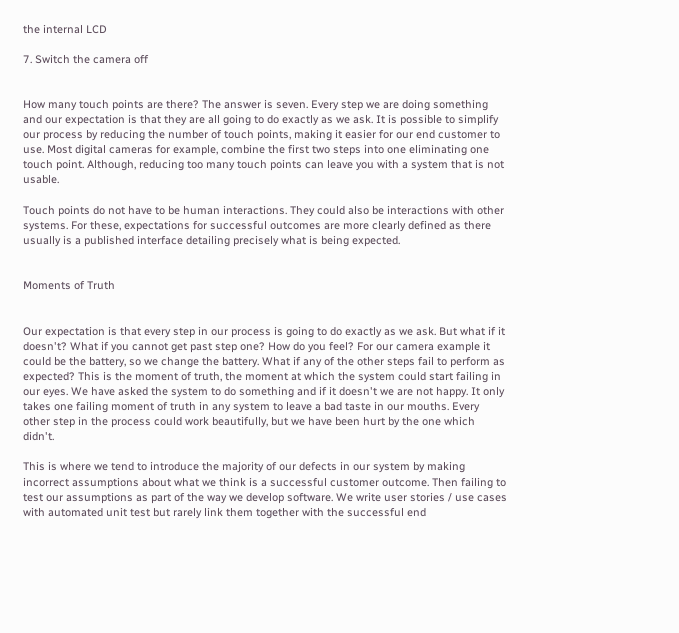the internal LCD

7. Switch the camera off


How many touch points are there? The answer is seven. Every step we are doing something and our expectation is that they are all going to do exactly as we ask. It is possible to simplify our process by reducing the number of touch points, making it easier for our end customer to use. Most digital cameras for example, combine the first two steps into one eliminating one touch point. Although, reducing too many touch points can leave you with a system that is not usable.

Touch points do not have to be human interactions. They could also be interactions with other systems. For these, expectations for successful outcomes are more clearly defined as there usually is a published interface detailing precisely what is being expected.


Moments of Truth


Our expectation is that every step in our process is going to do exactly as we ask. But what if it doesn't? What if you cannot get past step one? How do you feel? For our camera example it could be the battery, so we change the battery. What if any of the other steps fail to perform as expected? This is the moment of truth, the moment at which the system could start failing in our eyes. We have asked the system to do something and if it doesn't we are not happy. It only takes one failing moment of truth in any system to leave a bad taste in our mouths. Every other step in the process could work beautifully, but we have been hurt by the one which didn't.

This is where we tend to introduce the majority of our defects in our system by making incorrect assumptions about what we think is a successful customer outcome. Then failing to test our assumptions as part of the way we develop software. We write user stories / use cases with automated unit test but rarely link them together with the successful end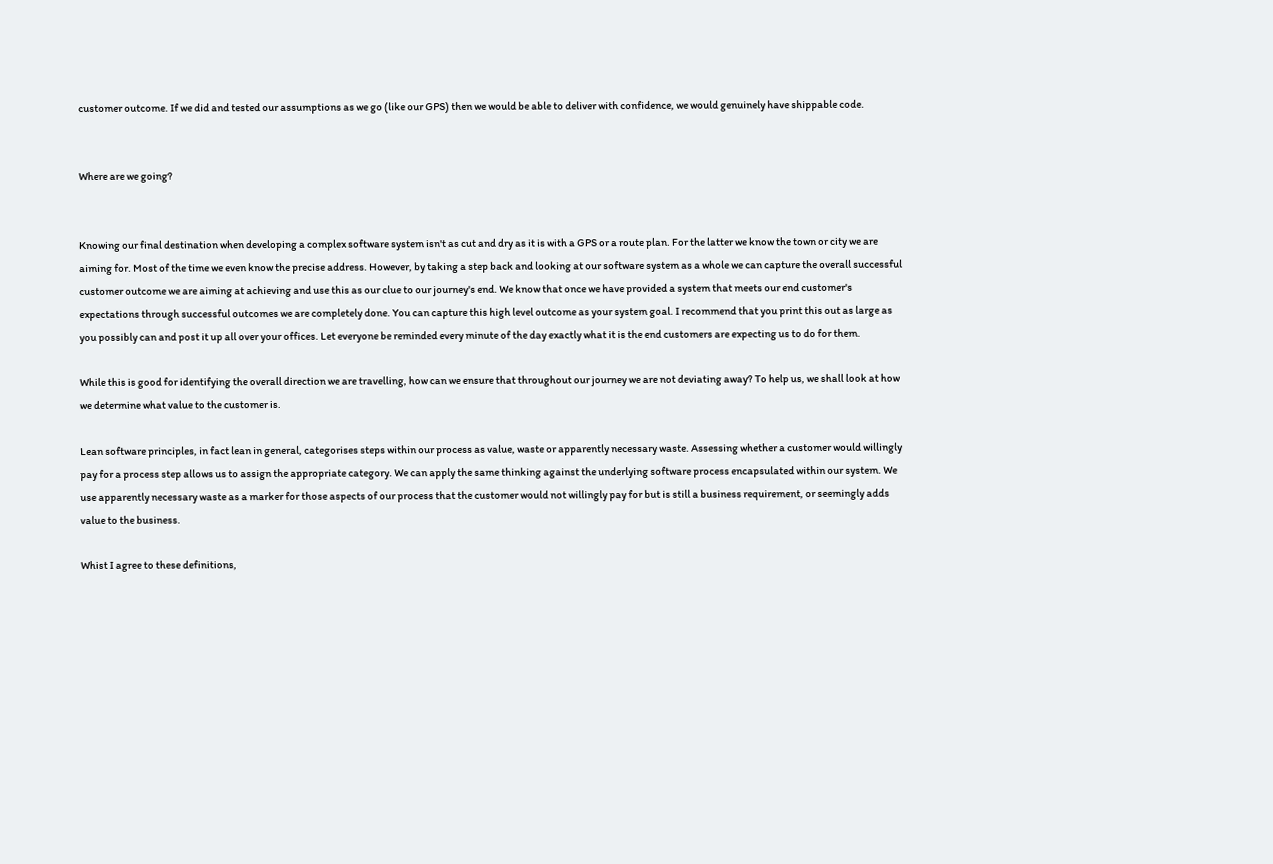customer outcome. If we did and tested our assumptions as we go (like our GPS) then we would be able to deliver with confidence, we would genuinely have shippable code.


Where are we going?


Knowing our final destination when developing a complex software system isn't as cut and dry as it is with a GPS or a route plan. For the latter we know the town or city we are aiming for. Most of the time we even know the precise address. However, by taking a step back and looking at our software system as a whole we can capture the overall successful customer outcome we are aiming at achieving and use this as our clue to our journey's end. We know that once we have provided a system that meets our end customer's expectations through successful outcomes we are completely done. You can capture this high level outcome as your system goal. I recommend that you print this out as large as you possibly can and post it up all over your offices. Let everyone be reminded every minute of the day exactly what it is the end customers are expecting us to do for them.

While this is good for identifying the overall direction we are travelling, how can we ensure that throughout our journey we are not deviating away? To help us, we shall look at how we determine what value to the customer is.

Lean software principles, in fact lean in general, categorises steps within our process as value, waste or apparently necessary waste. Assessing whether a customer would willingly pay for a process step allows us to assign the appropriate category. We can apply the same thinking against the underlying software process encapsulated within our system. We use apparently necessary waste as a marker for those aspects of our process that the customer would not willingly pay for but is still a business requirement, or seemingly adds value to the business.

Whist I agree to these definitions,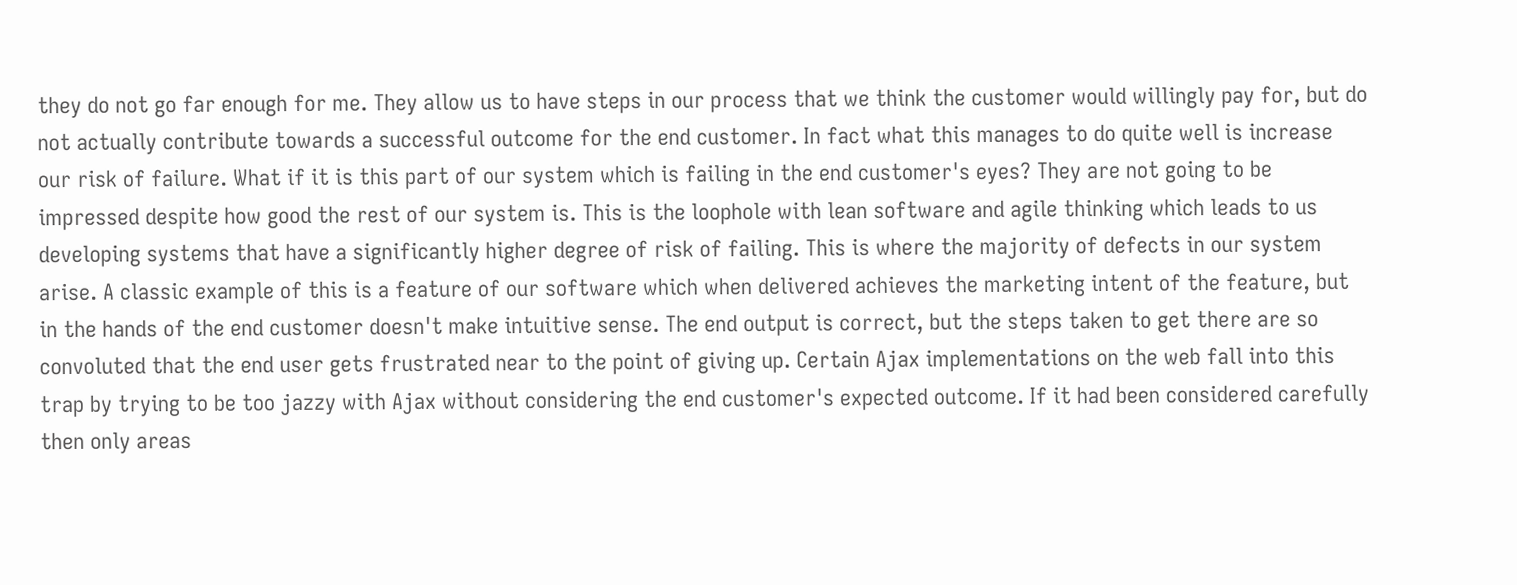they do not go far enough for me. They allow us to have steps in our process that we think the customer would willingly pay for, but do not actually contribute towards a successful outcome for the end customer. In fact what this manages to do quite well is increase our risk of failure. What if it is this part of our system which is failing in the end customer's eyes? They are not going to be impressed despite how good the rest of our system is. This is the loophole with lean software and agile thinking which leads to us developing systems that have a significantly higher degree of risk of failing. This is where the majority of defects in our system arise. A classic example of this is a feature of our software which when delivered achieves the marketing intent of the feature, but in the hands of the end customer doesn't make intuitive sense. The end output is correct, but the steps taken to get there are so convoluted that the end user gets frustrated near to the point of giving up. Certain Ajax implementations on the web fall into this trap by trying to be too jazzy with Ajax without considering the end customer's expected outcome. If it had been considered carefully then only areas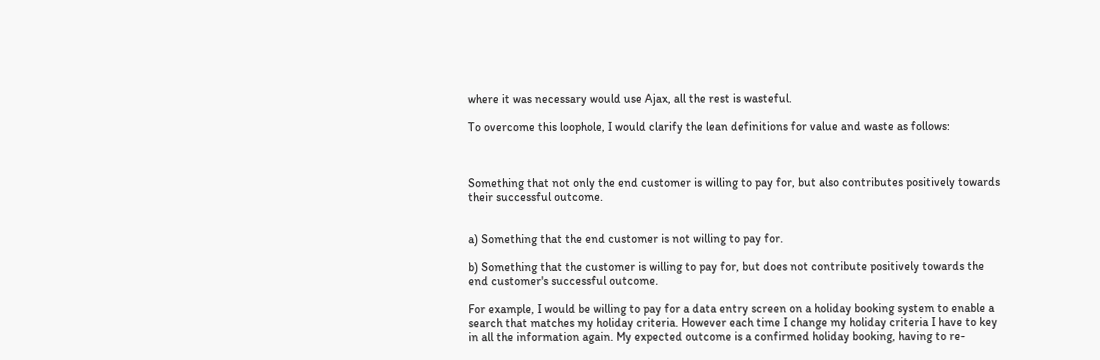where it was necessary would use Ajax, all the rest is wasteful.

To overcome this loophole, I would clarify the lean definitions for value and waste as follows:



Something that not only the end customer is willing to pay for, but also contributes positively towards their successful outcome.


a) Something that the end customer is not willing to pay for.

b) Something that the customer is willing to pay for, but does not contribute positively towards the end customer's successful outcome.

For example, I would be willing to pay for a data entry screen on a holiday booking system to enable a search that matches my holiday criteria. However each time I change my holiday criteria I have to key in all the information again. My expected outcome is a confirmed holiday booking, having to re-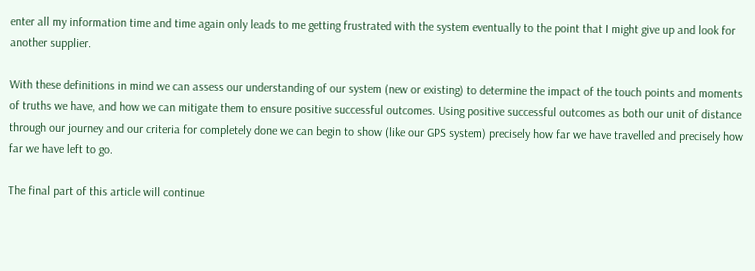enter all my information time and time again only leads to me getting frustrated with the system eventually to the point that I might give up and look for another supplier.

With these definitions in mind we can assess our understanding of our system (new or existing) to determine the impact of the touch points and moments of truths we have, and how we can mitigate them to ensure positive successful outcomes. Using positive successful outcomes as both our unit of distance through our journey and our criteria for completely done we can begin to show (like our GPS system) precisely how far we have travelled and precisely how far we have left to go.

The final part of this article will continue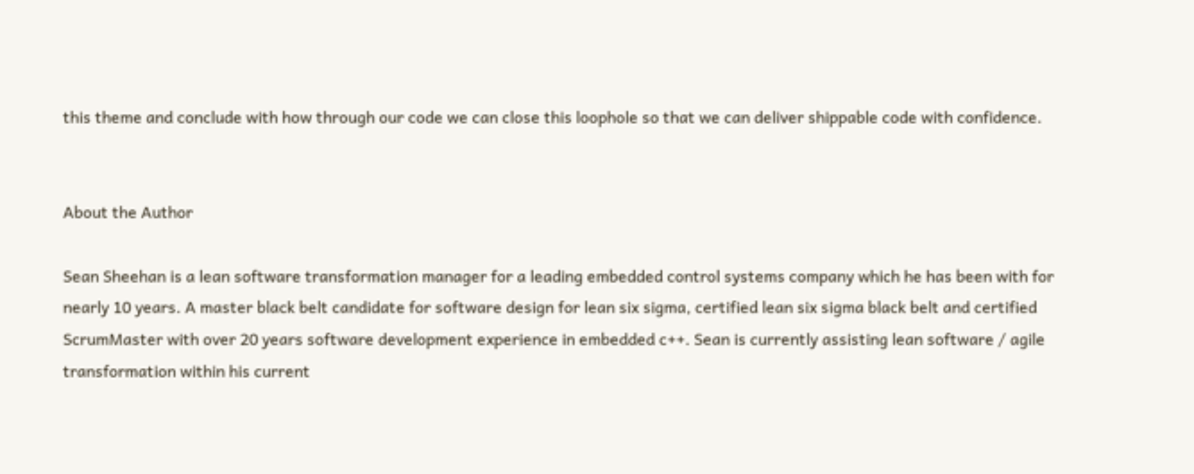this theme and conclude with how through our code we can close this loophole so that we can deliver shippable code with confidence.


About the Author

Sean Sheehan is a lean software transformation manager for a leading embedded control systems company which he has been with for nearly 10 years. A master black belt candidate for software design for lean six sigma, certified lean six sigma black belt and certified ScrumMaster with over 20 years software development experience in embedded c++. Sean is currently assisting lean software / agile transformation within his current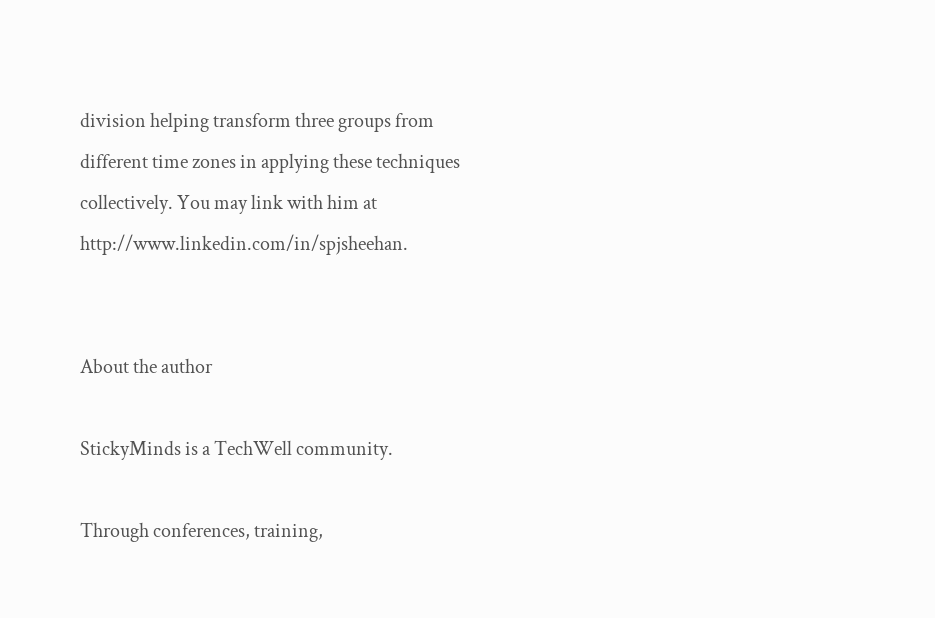division helping transform three groups from different time zones in applying these techniques collectively. You may link with him at http://www.linkedin.com/in/spjsheehan.


About the author

StickyMinds is a TechWell community.

Through conferences, training,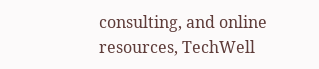consulting, and online resources, TechWell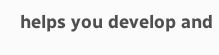helps you develop and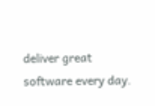deliver great software every day.